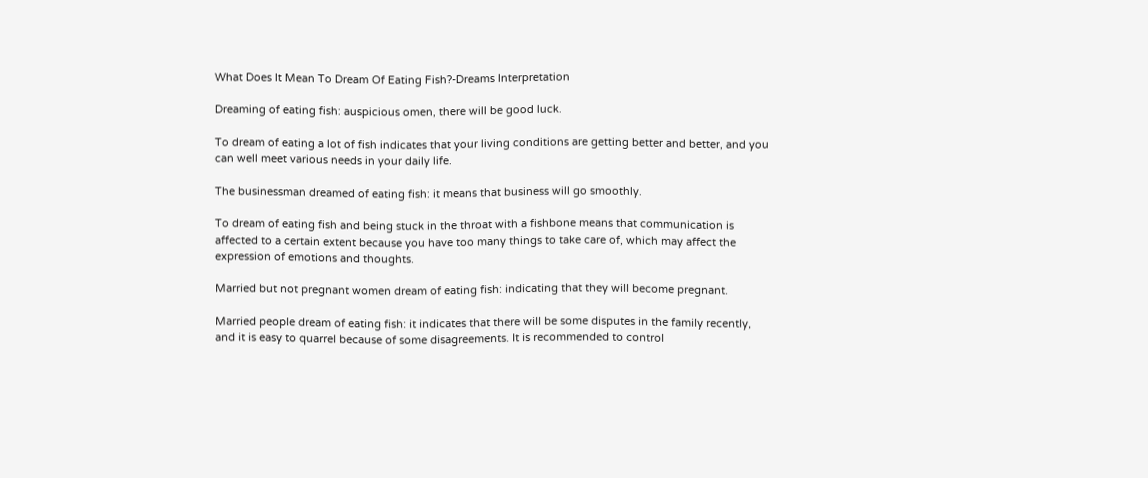What Does It Mean To Dream Of Eating Fish?-Dreams Interpretation

Dreaming of eating fish: auspicious omen, there will be good luck.

To dream of eating a lot of fish indicates that your living conditions are getting better and better, and you can well meet various needs in your daily life.

The businessman dreamed of eating fish: it means that business will go smoothly.

To dream of eating fish and being stuck in the throat with a fishbone means that communication is affected to a certain extent because you have too many things to take care of, which may affect the expression of emotions and thoughts.

Married but not pregnant women dream of eating fish: indicating that they will become pregnant.

Married people dream of eating fish: it indicates that there will be some disputes in the family recently, and it is easy to quarrel because of some disagreements. It is recommended to control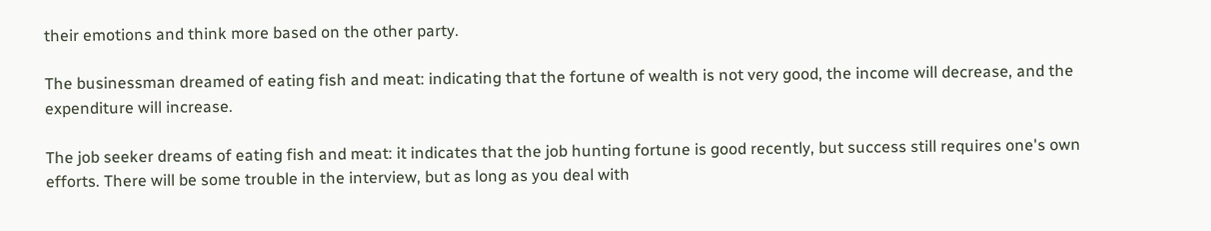their emotions and think more based on the other party.

The businessman dreamed of eating fish and meat: indicating that the fortune of wealth is not very good, the income will decrease, and the expenditure will increase.

The job seeker dreams of eating fish and meat: it indicates that the job hunting fortune is good recently, but success still requires one's own efforts. There will be some trouble in the interview, but as long as you deal with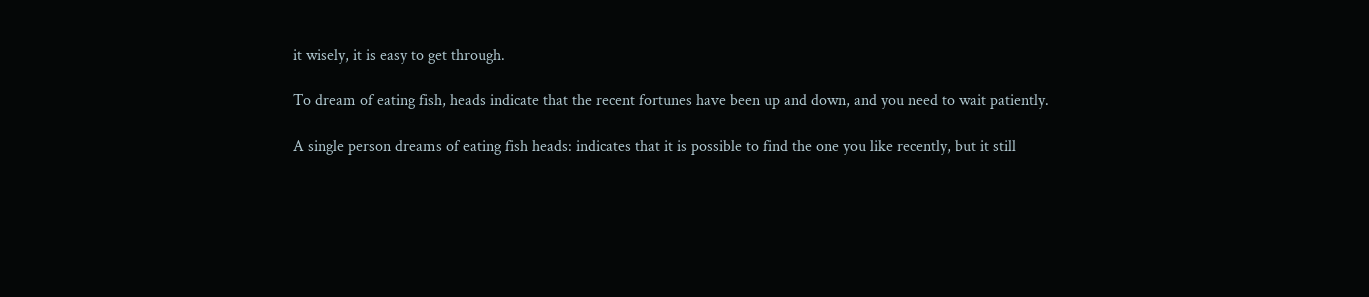it wisely, it is easy to get through.

To dream of eating fish, heads indicate that the recent fortunes have been up and down, and you need to wait patiently.

A single person dreams of eating fish heads: indicates that it is possible to find the one you like recently, but it still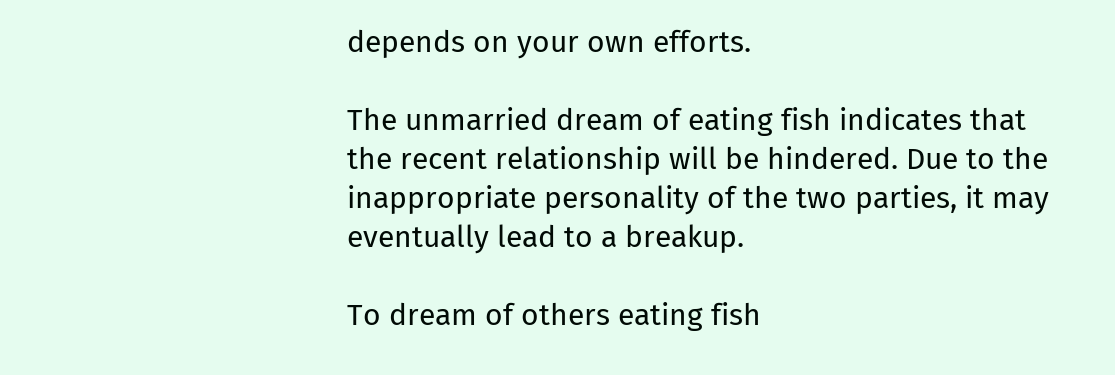depends on your own efforts.

The unmarried dream of eating fish indicates that the recent relationship will be hindered. Due to the inappropriate personality of the two parties, it may eventually lead to a breakup.

To dream of others eating fish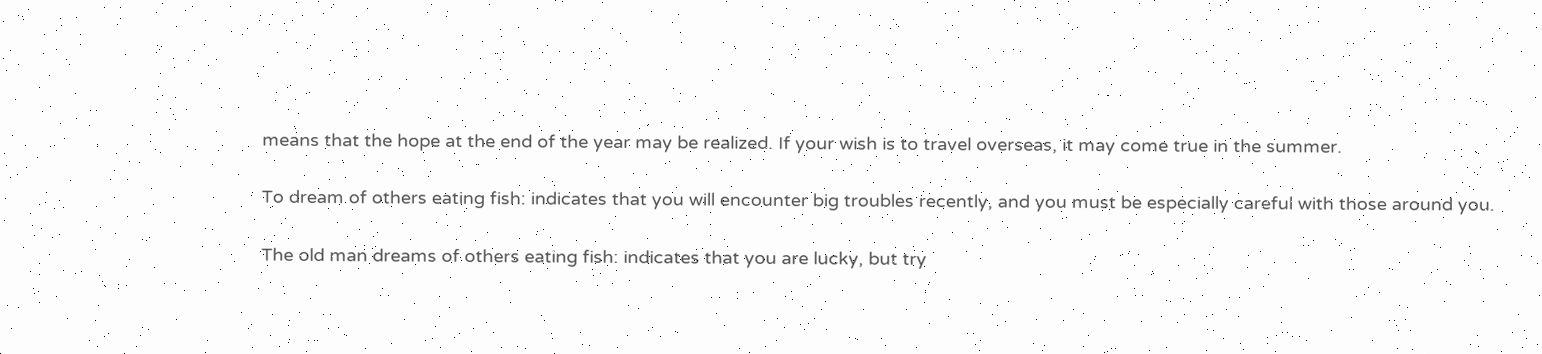means that the hope at the end of the year may be realized. If your wish is to travel overseas, it may come true in the summer.

To dream of others eating fish: indicates that you will encounter big troubles recently, and you must be especially careful with those around you.

The old man dreams of others eating fish: indicates that you are lucky, but try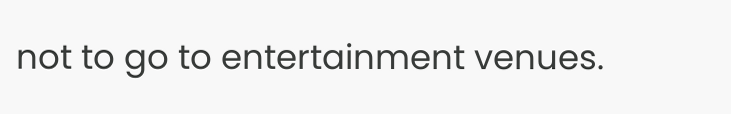not to go to entertainment venues.